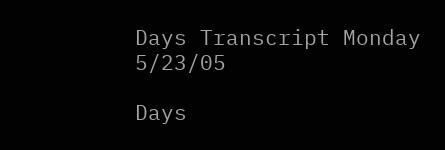Days Transcript Monday 5/23/05

Days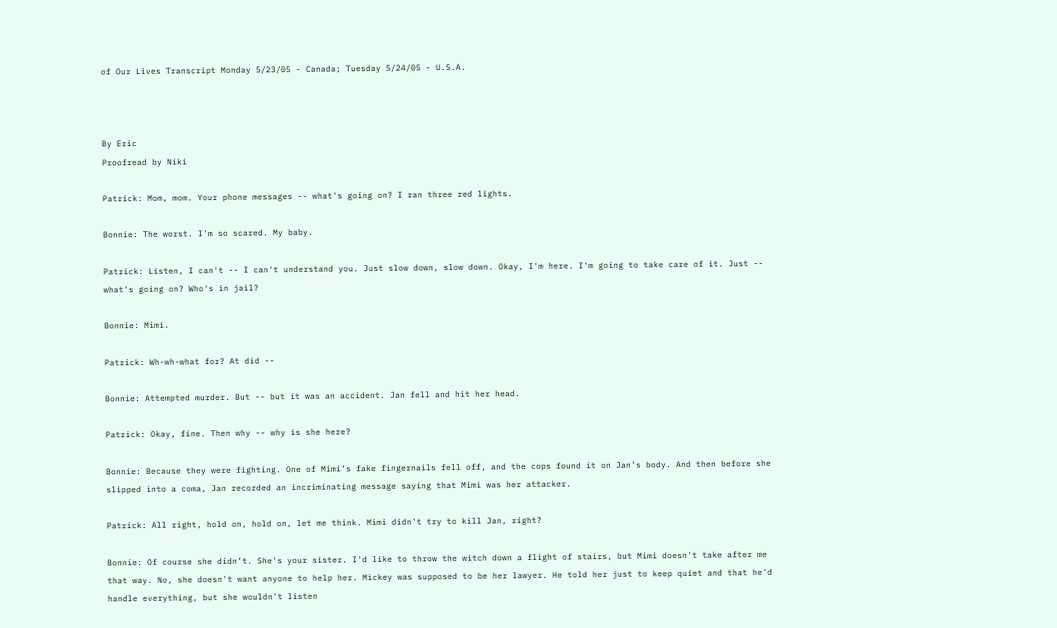of Our Lives Transcript Monday 5/23/05 - Canada; Tuesday 5/24/05 - U.S.A.



By Eric
Proofread by Niki

Patrick: Mom, mom. Your phone messages -- what's going on? I ran three red lights.

Bonnie: The worst. I'm so scared. My baby.

Patrick: Listen, I can't -- I can't understand you. Just slow down, slow down. Okay, I'm here. I'm going to take care of it. Just -- what's going on? Who's in jail?

Bonnie: Mimi.

Patrick: Wh-wh-what for? At did --

Bonnie: Attempted murder. But -- but it was an accident. Jan fell and hit her head.

Patrick: Okay, fine. Then why -- why is she here?

Bonnie: Because they were fighting. One of Mimi’s fake fingernails fell off, and the cops found it on Jan’s body. And then before she slipped into a coma, Jan recorded an incriminating message saying that Mimi was her attacker.

Patrick: All right, hold on, hold on, let me think. Mimi didn't try to kill Jan, right?

Bonnie: Of course she didn’t. She's your sister. I'd like to throw the witch down a flight of stairs, but Mimi doesn't take after me that way. No, she doesn't want anyone to help her. Mickey was supposed to be her lawyer. He told her just to keep quiet and that he'd handle everything, but she wouldn't listen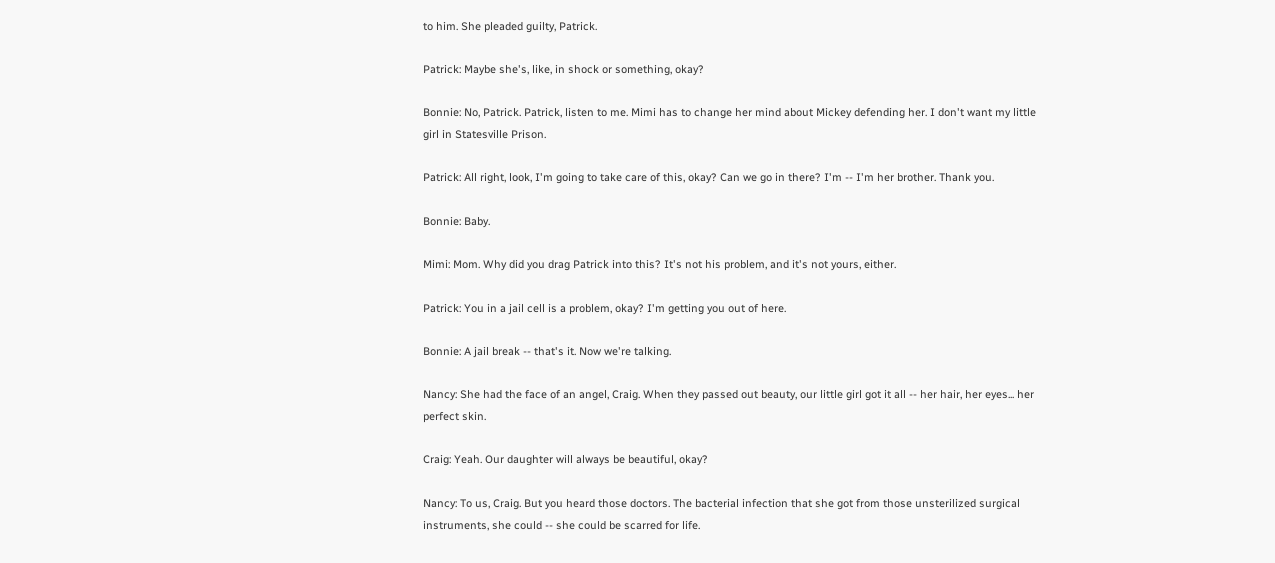to him. She pleaded guilty, Patrick.

Patrick: Maybe she's, like, in shock or something, okay?

Bonnie: No, Patrick. Patrick, listen to me. Mimi has to change her mind about Mickey defending her. I don't want my little girl in Statesville Prison.

Patrick: All right, look, I'm going to take care of this, okay? Can we go in there? I'm -- I'm her brother. Thank you.

Bonnie: Baby.

Mimi: Mom. Why did you drag Patrick into this? It's not his problem, and it's not yours, either.

Patrick: You in a jail cell is a problem, okay? I'm getting you out of here.

Bonnie: A jail break -- that's it. Now we're talking.

Nancy: She had the face of an angel, Craig. When they passed out beauty, our little girl got it all -- her hair, her eyes... her perfect skin.

Craig: Yeah. Our daughter will always be beautiful, okay?

Nancy: To us, Craig. But you heard those doctors. The bacterial infection that she got from those unsterilized surgical instruments, she could -- she could be scarred for life.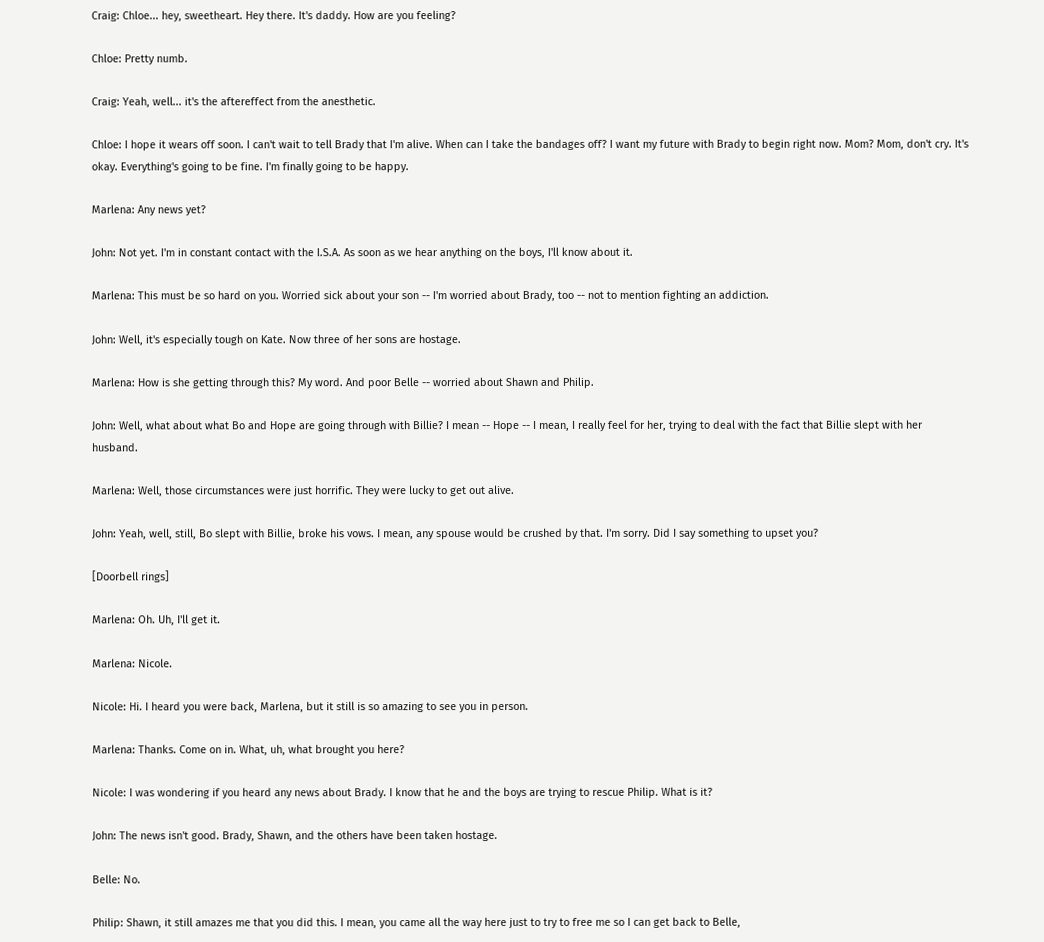Craig: Chloe... hey, sweetheart. Hey there. It's daddy. How are you feeling?

Chloe: Pretty numb.

Craig: Yeah, well... it's the aftereffect from the anesthetic.

Chloe: I hope it wears off soon. I can't wait to tell Brady that I'm alive. When can I take the bandages off? I want my future with Brady to begin right now. Mom? Mom, don't cry. It's okay. Everything's going to be fine. I'm finally going to be happy.

Marlena: Any news yet?

John: Not yet. I'm in constant contact with the I.S.A. As soon as we hear anything on the boys, I'll know about it.

Marlena: This must be so hard on you. Worried sick about your son -- I'm worried about Brady, too -- not to mention fighting an addiction.

John: Well, it's especially tough on Kate. Now three of her sons are hostage.

Marlena: How is she getting through this? My word. And poor Belle -- worried about Shawn and Philip.

John: Well, what about what Bo and Hope are going through with Billie? I mean -- Hope -- I mean, I really feel for her, trying to deal with the fact that Billie slept with her husband.

Marlena: Well, those circumstances were just horrific. They were lucky to get out alive.

John: Yeah, well, still, Bo slept with Billie, broke his vows. I mean, any spouse would be crushed by that. I'm sorry. Did I say something to upset you?

[Doorbell rings]

Marlena: Oh. Uh, I'll get it.

Marlena: Nicole.

Nicole: Hi. I heard you were back, Marlena, but it still is so amazing to see you in person.

Marlena: Thanks. Come on in. What, uh, what brought you here?

Nicole: I was wondering if you heard any news about Brady. I know that he and the boys are trying to rescue Philip. What is it?

John: The news isn't good. Brady, Shawn, and the others have been taken hostage.

Belle: No.

Philip: Shawn, it still amazes me that you did this. I mean, you came all the way here just to try to free me so I can get back to Belle,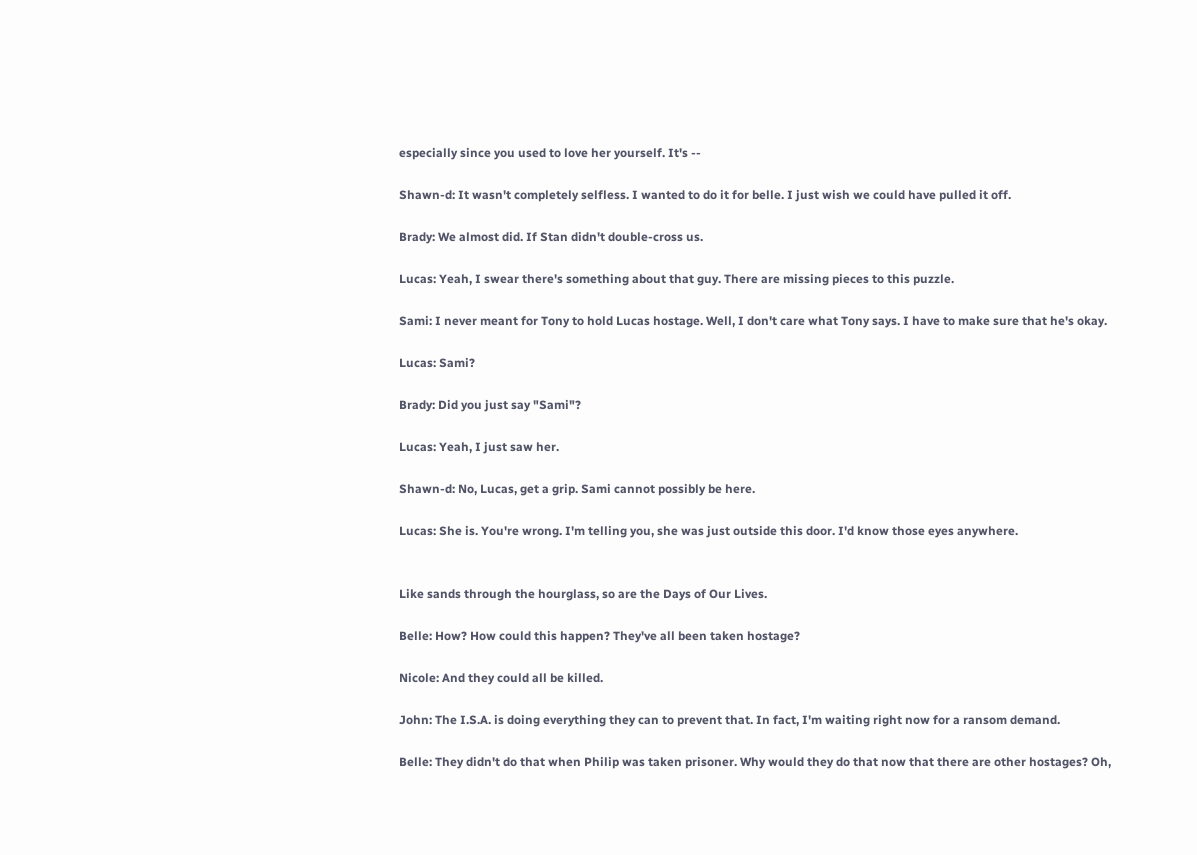especially since you used to love her yourself. It's --

Shawn-d: It wasn't completely selfless. I wanted to do it for belle. I just wish we could have pulled it off.

Brady: We almost did. If Stan didn't double-cross us.

Lucas: Yeah, I swear there's something about that guy. There are missing pieces to this puzzle.

Sami: I never meant for Tony to hold Lucas hostage. Well, I don't care what Tony says. I have to make sure that he's okay.

Lucas: Sami?

Brady: Did you just say "Sami"?

Lucas: Yeah, I just saw her.

Shawn-d: No, Lucas, get a grip. Sami cannot possibly be here.

Lucas: She is. You're wrong. I'm telling you, she was just outside this door. I'd know those eyes anywhere.


Like sands through the hourglass, so are the Days of Our Lives.

Belle: How? How could this happen? They've all been taken hostage?

Nicole: And they could all be killed.

John: The I.S.A. is doing everything they can to prevent that. In fact, I'm waiting right now for a ransom demand.

Belle: They didn't do that when Philip was taken prisoner. Why would they do that now that there are other hostages? Oh,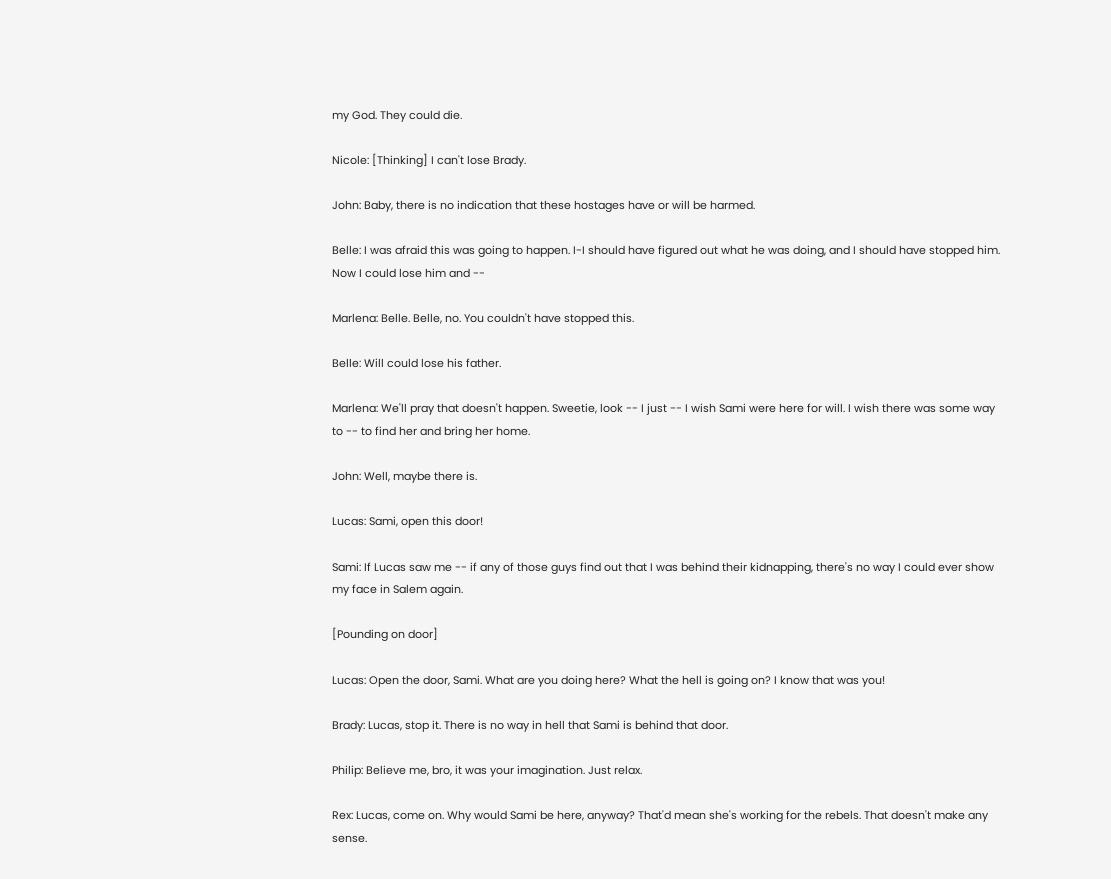my God. They could die.

Nicole: [Thinking] I can't lose Brady.

John: Baby, there is no indication that these hostages have or will be harmed.

Belle: I was afraid this was going to happen. I-I should have figured out what he was doing, and I should have stopped him. Now I could lose him and --

Marlena: Belle. Belle, no. You couldn't have stopped this.

Belle: Will could lose his father.

Marlena: We'll pray that doesn't happen. Sweetie, look -- I just -- I wish Sami were here for will. I wish there was some way to -- to find her and bring her home.

John: Well, maybe there is.

Lucas: Sami, open this door!

Sami: If Lucas saw me -- if any of those guys find out that I was behind their kidnapping, there's no way I could ever show my face in Salem again.

[Pounding on door]

Lucas: Open the door, Sami. What are you doing here? What the hell is going on? I know that was you!

Brady: Lucas, stop it. There is no way in hell that Sami is behind that door.

Philip: Believe me, bro, it was your imagination. Just relax.

Rex: Lucas, come on. Why would Sami be here, anyway? That'd mean she's working for the rebels. That doesn't make any sense.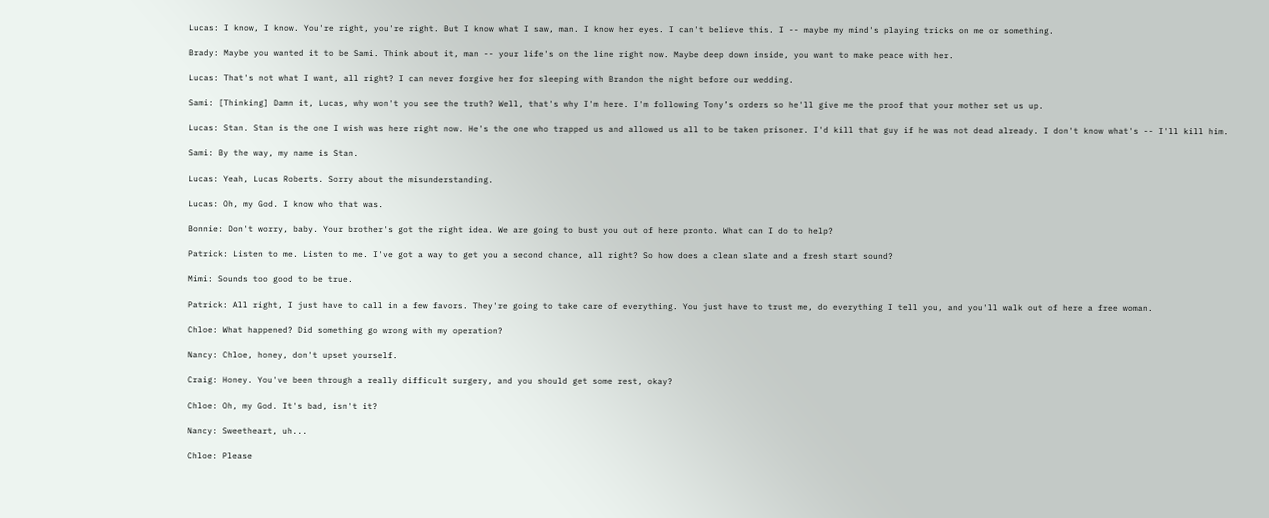Lucas: I know, I know. You're right, you're right. But I know what I saw, man. I know her eyes. I can't believe this. I -- maybe my mind's playing tricks on me or something.

Brady: Maybe you wanted it to be Sami. Think about it, man -- your life's on the line right now. Maybe deep down inside, you want to make peace with her.

Lucas: That's not what I want, all right? I can never forgive her for sleeping with Brandon the night before our wedding.

Sami: [Thinking] Damn it, Lucas, why won't you see the truth? Well, that's why I'm here. I'm following Tony’s orders so he'll give me the proof that your mother set us up.

Lucas: Stan. Stan is the one I wish was here right now. He's the one who trapped us and allowed us all to be taken prisoner. I'd kill that guy if he was not dead already. I don't know what's -- I'll kill him.

Sami: By the way, my name is Stan.

Lucas: Yeah, Lucas Roberts. Sorry about the misunderstanding.

Lucas: Oh, my God. I know who that was.

Bonnie: Don't worry, baby. Your brother's got the right idea. We are going to bust you out of here pronto. What can I do to help?

Patrick: Listen to me. Listen to me. I've got a way to get you a second chance, all right? So how does a clean slate and a fresh start sound?

Mimi: Sounds too good to be true.

Patrick: All right, I just have to call in a few favors. They're going to take care of everything. You just have to trust me, do everything I tell you, and you'll walk out of here a free woman.

Chloe: What happened? Did something go wrong with my operation?

Nancy: Chloe, honey, don't upset yourself.

Craig: Honey. You've been through a really difficult surgery, and you should get some rest, okay?

Chloe: Oh, my God. It's bad, isn't it?

Nancy: Sweetheart, uh...

Chloe: Please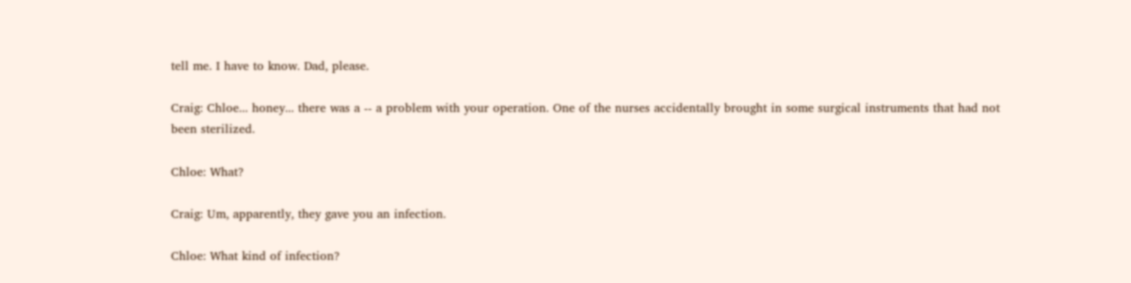tell me. I have to know. Dad, please.

Craig: Chloe... honey... there was a -- a problem with your operation. One of the nurses accidentally brought in some surgical instruments that had not been sterilized.

Chloe: What?

Craig: Um, apparently, they gave you an infection.

Chloe: What kind of infection?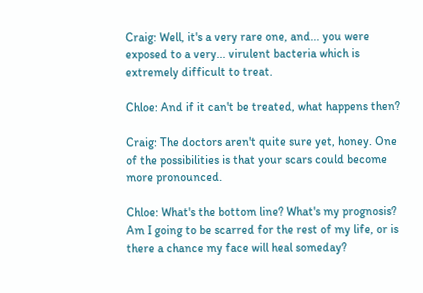Craig: Well, it's a very rare one, and... you were exposed to a very... virulent bacteria which is extremely difficult to treat.

Chloe: And if it can't be treated, what happens then?

Craig: The doctors aren't quite sure yet, honey. One of the possibilities is that your scars could become more pronounced.

Chloe: What's the bottom line? What's my prognosis? Am I going to be scarred for the rest of my life, or is there a chance my face will heal someday?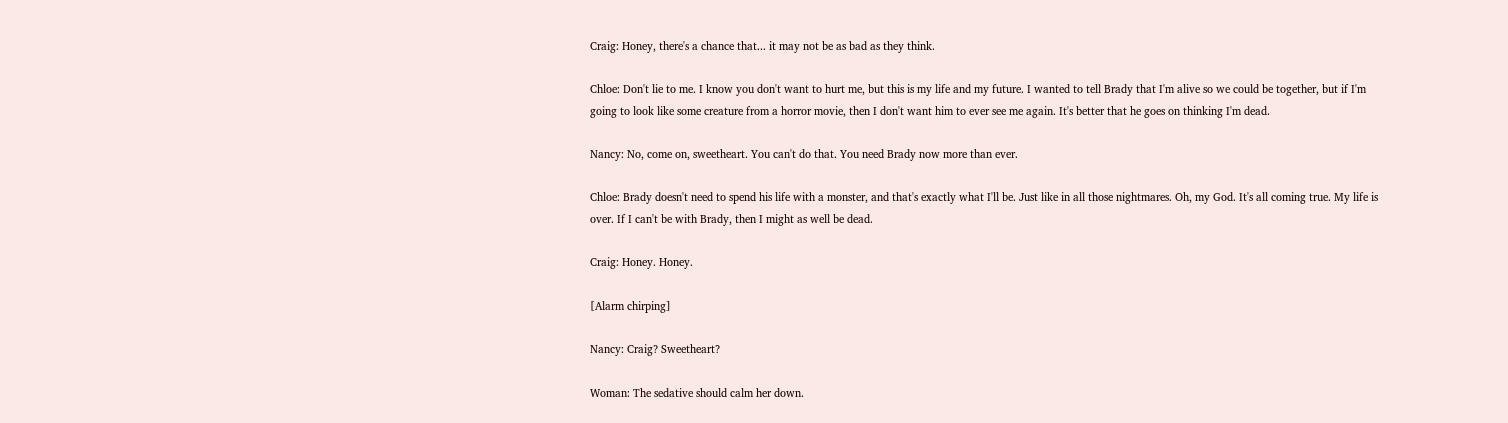Craig: Honey, there's a chance that... it may not be as bad as they think.

Chloe: Don't lie to me. I know you don't want to hurt me, but this is my life and my future. I wanted to tell Brady that I'm alive so we could be together, but if I'm going to look like some creature from a horror movie, then I don't want him to ever see me again. It's better that he goes on thinking I'm dead.

Nancy: No, come on, sweetheart. You can't do that. You need Brady now more than ever.

Chloe: Brady doesn't need to spend his life with a monster, and that's exactly what I'll be. Just like in all those nightmares. Oh, my God. It's all coming true. My life is over. If I can't be with Brady, then I might as well be dead.

Craig: Honey. Honey.

[Alarm chirping]

Nancy: Craig? Sweetheart?

Woman: The sedative should calm her down.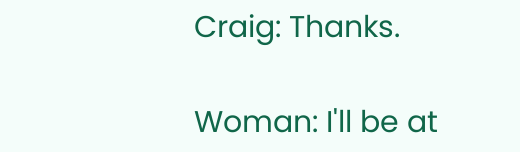Craig: Thanks.

Woman: I'll be at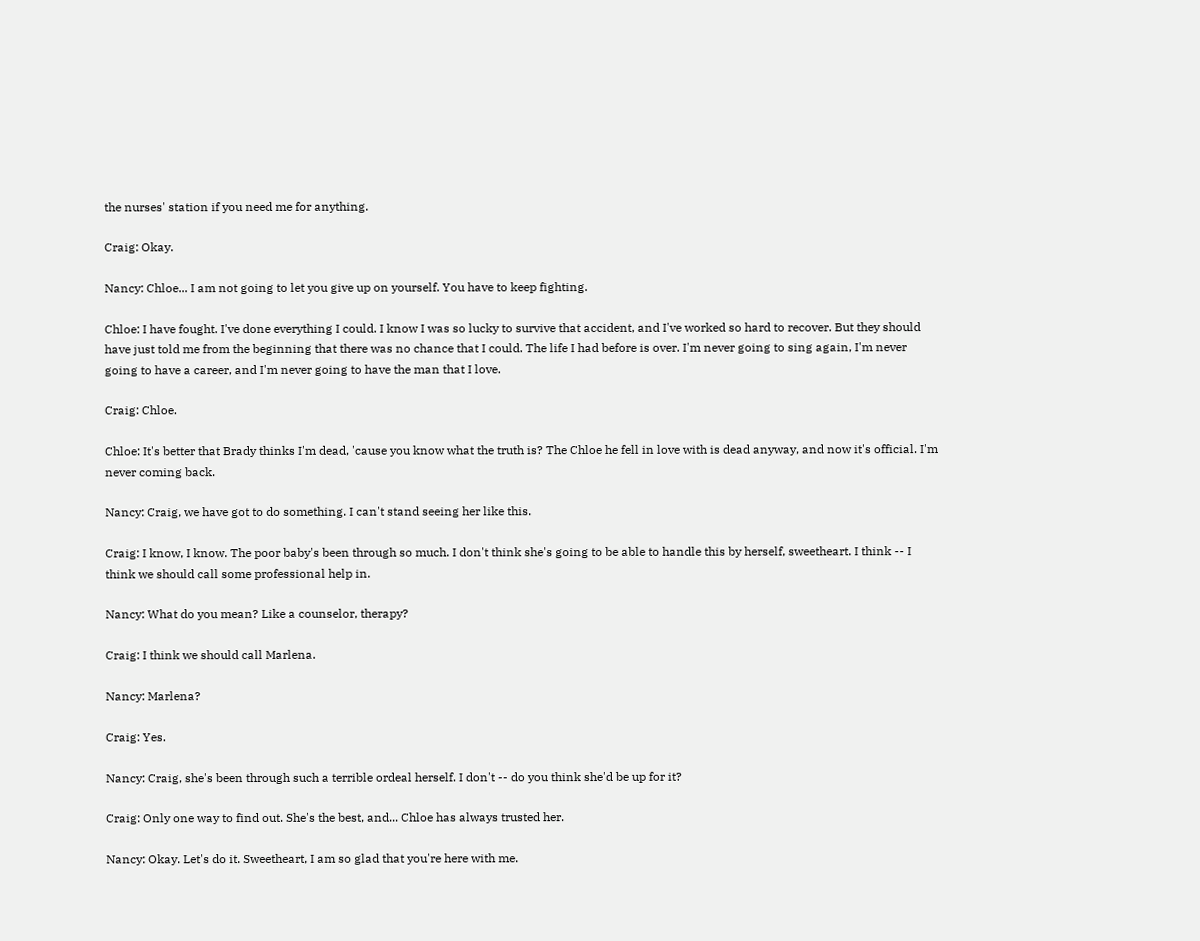the nurses' station if you need me for anything.

Craig: Okay.

Nancy: Chloe... I am not going to let you give up on yourself. You have to keep fighting.

Chloe: I have fought. I've done everything I could. I know I was so lucky to survive that accident, and I've worked so hard to recover. But they should have just told me from the beginning that there was no chance that I could. The life I had before is over. I'm never going to sing again, I'm never going to have a career, and I'm never going to have the man that I love.

Craig: Chloe.

Chloe: It's better that Brady thinks I'm dead, 'cause you know what the truth is? The Chloe he fell in love with is dead anyway, and now it's official. I'm never coming back.

Nancy: Craig, we have got to do something. I can't stand seeing her like this.

Craig: I know, I know. The poor baby's been through so much. I don't think she's going to be able to handle this by herself, sweetheart. I think -- I think we should call some professional help in.

Nancy: What do you mean? Like a counselor, therapy?

Craig: I think we should call Marlena.

Nancy: Marlena?

Craig: Yes.

Nancy: Craig, she's been through such a terrible ordeal herself. I don't -- do you think she'd be up for it?

Craig: Only one way to find out. She's the best, and... Chloe has always trusted her.

Nancy: Okay. Let's do it. Sweetheart, I am so glad that you're here with me.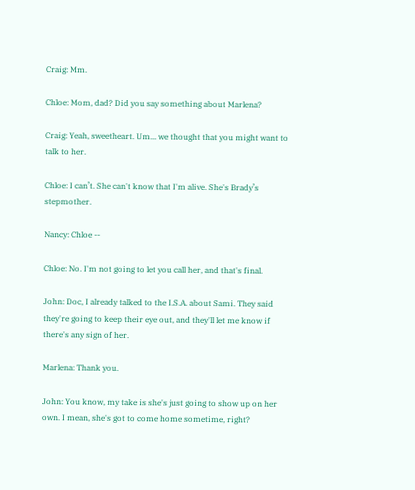Craig: Mm.

Chloe: Mom, dad? Did you say something about Marlena?

Craig: Yeah, sweetheart. Um... we thought that you might want to talk to her.

Chloe: I can’t. She can't know that I'm alive. She's Brady’s stepmother.

Nancy: Chloe --

Chloe: No. I'm not going to let you call her, and that's final.

John: Doc, I already talked to the I.S.A. about Sami. They said they're going to keep their eye out, and they'll let me know if there's any sign of her.

Marlena: Thank you.

John: You know, my take is she's just going to show up on her own. I mean, she's got to come home sometime, right?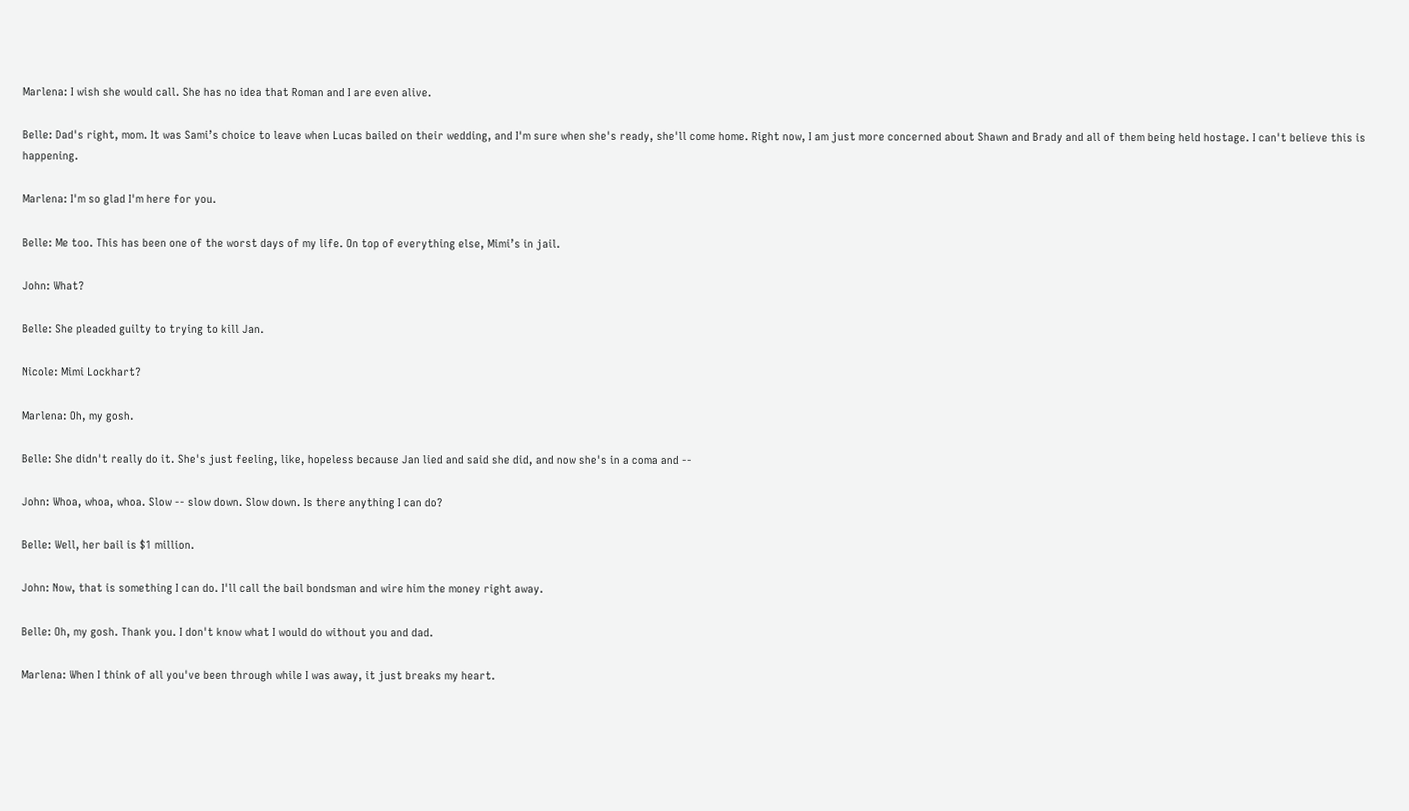Marlena: I wish she would call. She has no idea that Roman and I are even alive.

Belle: Dad's right, mom. It was Sami’s choice to leave when Lucas bailed on their wedding, and I'm sure when she's ready, she'll come home. Right now, I am just more concerned about Shawn and Brady and all of them being held hostage. I can't believe this is happening.

Marlena: I'm so glad I'm here for you.

Belle: Me too. This has been one of the worst days of my life. On top of everything else, Mimi’s in jail.

John: What?

Belle: She pleaded guilty to trying to kill Jan.

Nicole: Mimi Lockhart?

Marlena: Oh, my gosh.

Belle: She didn't really do it. She's just feeling, like, hopeless because Jan lied and said she did, and now she's in a coma and --

John: Whoa, whoa, whoa. Slow -- slow down. Slow down. Is there anything I can do?

Belle: Well, her bail is $1 million.

John: Now, that is something I can do. I'll call the bail bondsman and wire him the money right away.

Belle: Oh, my gosh. Thank you. I don't know what I would do without you and dad.

Marlena: When I think of all you've been through while I was away, it just breaks my heart.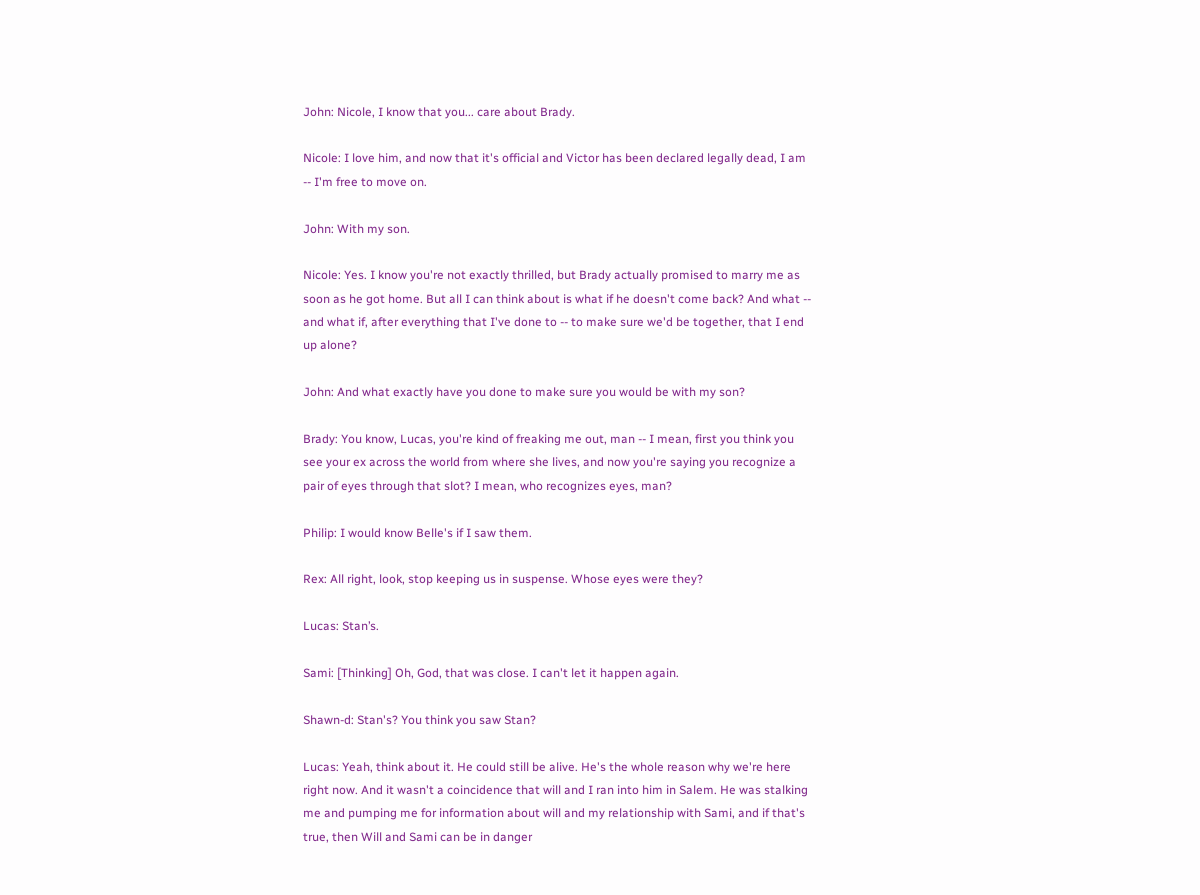John: Nicole, I know that you... care about Brady.

Nicole: I love him, and now that it's official and Victor has been declared legally dead, I am -- I'm free to move on.

John: With my son.

Nicole: Yes. I know you're not exactly thrilled, but Brady actually promised to marry me as soon as he got home. But all I can think about is what if he doesn't come back? And what -- and what if, after everything that I've done to -- to make sure we'd be together, that I end up alone?

John: And what exactly have you done to make sure you would be with my son?

Brady: You know, Lucas, you're kind of freaking me out, man -- I mean, first you think you see your ex across the world from where she lives, and now you're saying you recognize a pair of eyes through that slot? I mean, who recognizes eyes, man?

Philip: I would know Belle's if I saw them.

Rex: All right, look, stop keeping us in suspense. Whose eyes were they?

Lucas: Stan’s.

Sami: [Thinking] Oh, God, that was close. I can't let it happen again.

Shawn-d: Stan's? You think you saw Stan?

Lucas: Yeah, think about it. He could still be alive. He's the whole reason why we're here right now. And it wasn't a coincidence that will and I ran into him in Salem. He was stalking me and pumping me for information about will and my relationship with Sami, and if that's true, then Will and Sami can be in danger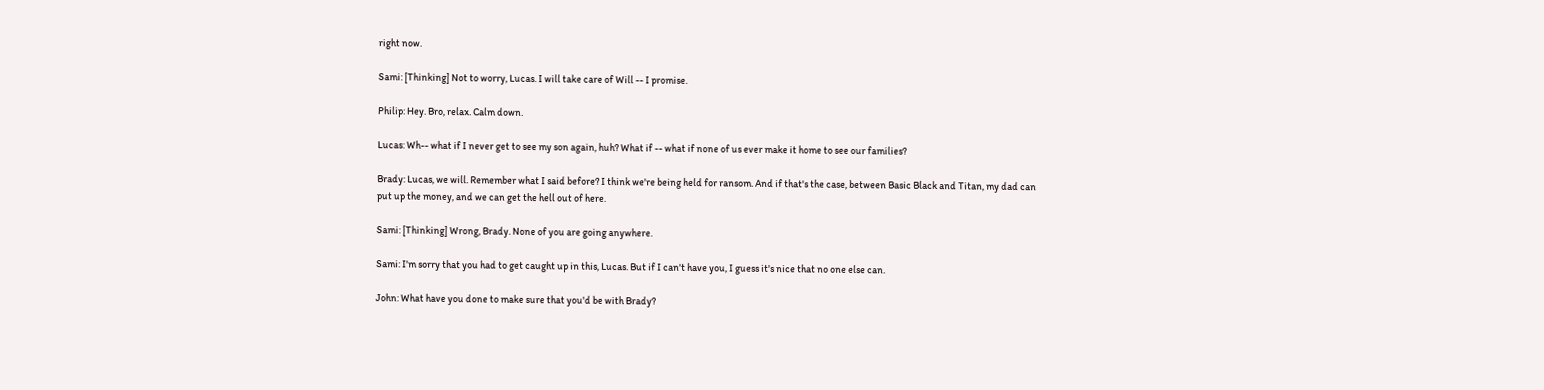right now.

Sami: [Thinking] Not to worry, Lucas. I will take care of Will -- I promise.

Philip: Hey. Bro, relax. Calm down.

Lucas: Wh-- what if I never get to see my son again, huh? What if -- what if none of us ever make it home to see our families?

Brady: Lucas, we will. Remember what I said before? I think we're being held for ransom. And if that's the case, between Basic Black and Titan, my dad can put up the money, and we can get the hell out of here.

Sami: [Thinking] Wrong, Brady. None of you are going anywhere.

Sami: I'm sorry that you had to get caught up in this, Lucas. But if I can't have you, I guess it's nice that no one else can.

John: What have you done to make sure that you'd be with Brady?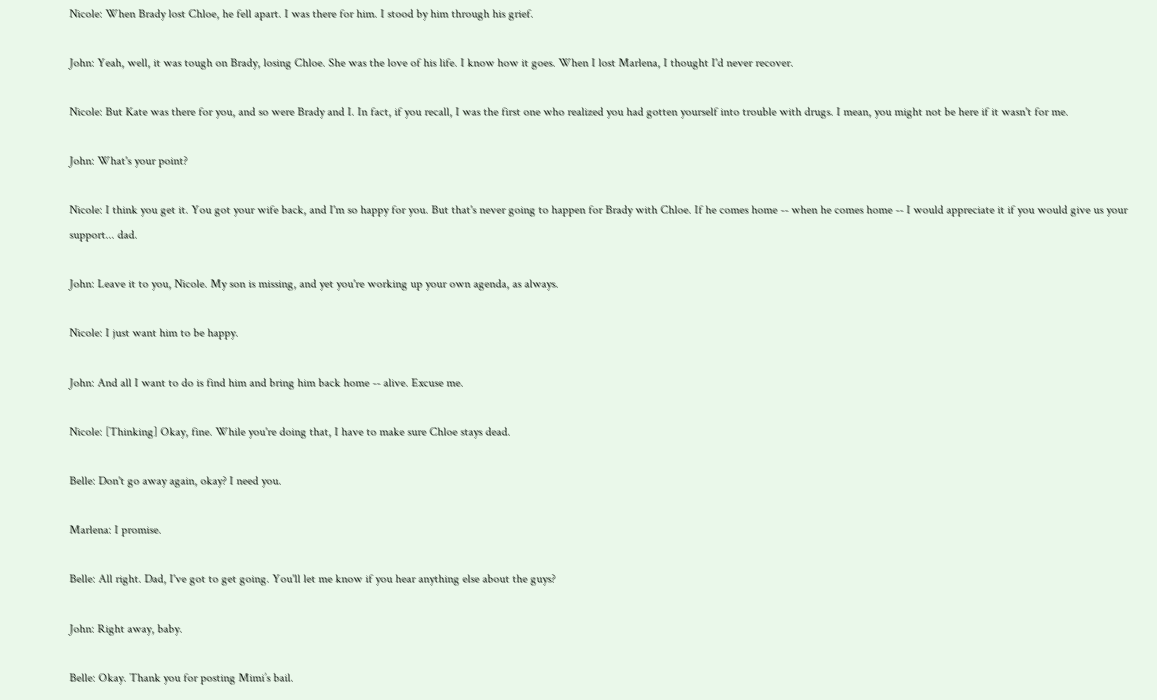Nicole: When Brady lost Chloe, he fell apart. I was there for him. I stood by him through his grief.

John: Yeah, well, it was tough on Brady, losing Chloe. She was the love of his life. I know how it goes. When I lost Marlena, I thought I'd never recover.

Nicole: But Kate was there for you, and so were Brady and I. In fact, if you recall, I was the first one who realized you had gotten yourself into trouble with drugs. I mean, you might not be here if it wasn't for me.

John: What's your point?

Nicole: I think you get it. You got your wife back, and I'm so happy for you. But that's never going to happen for Brady with Chloe. If he comes home -- when he comes home -- I would appreciate it if you would give us your support... dad.

John: Leave it to you, Nicole. My son is missing, and yet you're working up your own agenda, as always.

Nicole: I just want him to be happy.

John: And all I want to do is find him and bring him back home -- alive. Excuse me.

Nicole: [Thinking] Okay, fine. While you're doing that, I have to make sure Chloe stays dead.

Belle: Don't go away again, okay? I need you.

Marlena: I promise.

Belle: All right. Dad, I've got to get going. You'll let me know if you hear anything else about the guys?

John: Right away, baby.

Belle: Okay. Thank you for posting Mimi’s bail.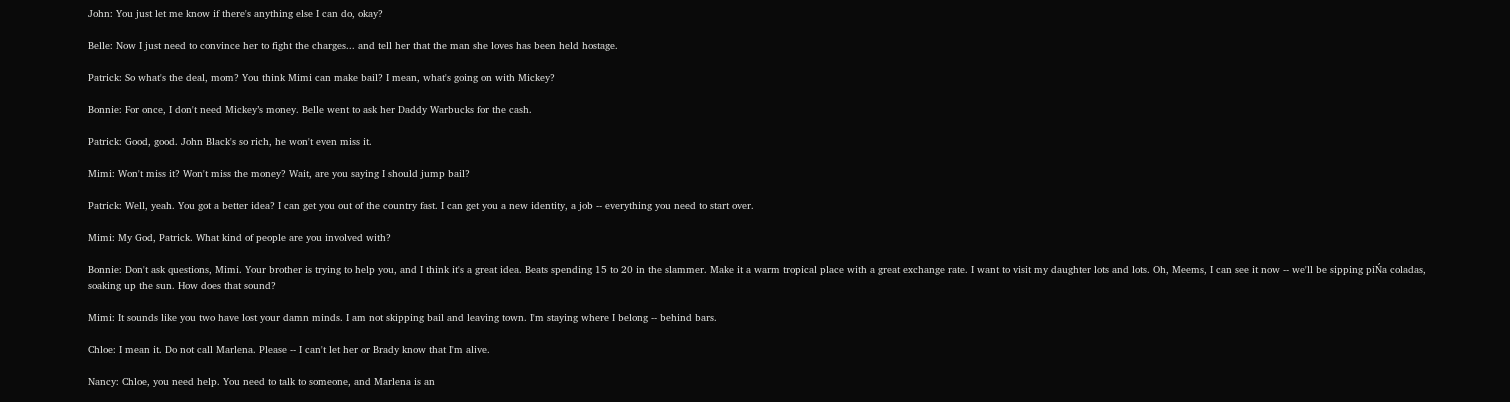John: You just let me know if there's anything else I can do, okay?

Belle: Now I just need to convince her to fight the charges... and tell her that the man she loves has been held hostage.

Patrick: So what's the deal, mom? You think Mimi can make bail? I mean, what's going on with Mickey?

Bonnie: For once, I don't need Mickey’s money. Belle went to ask her Daddy Warbucks for the cash.

Patrick: Good, good. John Black's so rich, he won't even miss it.

Mimi: Won't miss it? Won't miss the money? Wait, are you saying I should jump bail?

Patrick: Well, yeah. You got a better idea? I can get you out of the country fast. I can get you a new identity, a job -- everything you need to start over.

Mimi: My God, Patrick. What kind of people are you involved with?

Bonnie: Don't ask questions, Mimi. Your brother is trying to help you, and I think it's a great idea. Beats spending 15 to 20 in the slammer. Make it a warm tropical place with a great exchange rate. I want to visit my daughter lots and lots. Oh, Meems, I can see it now -- we'll be sipping piŃa coladas, soaking up the sun. How does that sound?

Mimi: It sounds like you two have lost your damn minds. I am not skipping bail and leaving town. I'm staying where I belong -- behind bars.

Chloe: I mean it. Do not call Marlena. Please -- I can't let her or Brady know that I'm alive.

Nancy: Chloe, you need help. You need to talk to someone, and Marlena is an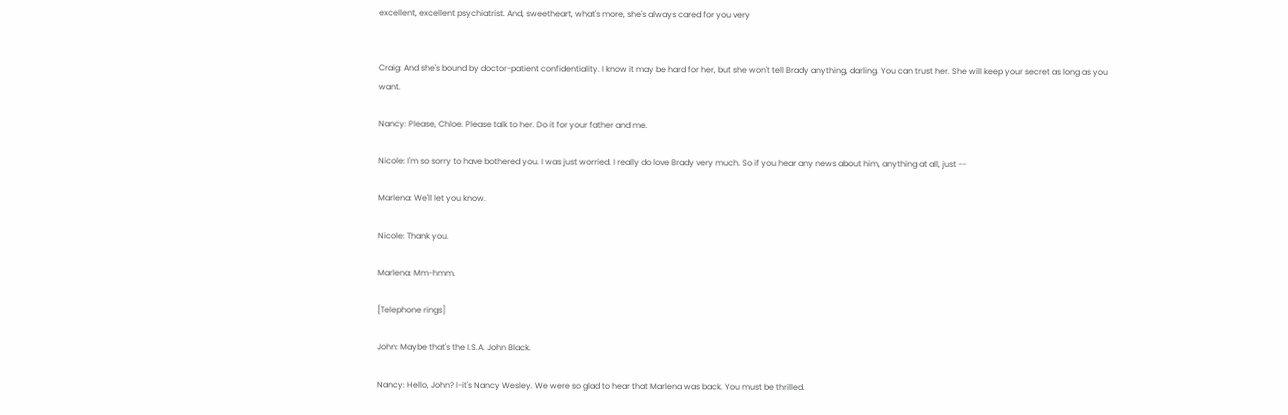excellent, excellent psychiatrist. And, sweetheart, what's more, she's always cared for you very


Craig: And she's bound by doctor-patient confidentiality. I know it may be hard for her, but she won't tell Brady anything, darling. You can trust her. She will keep your secret as long as you want.

Nancy: Please, Chloe. Please talk to her. Do it for your father and me.

Nicole: I'm so sorry to have bothered you. I was just worried. I really do love Brady very much. So if you hear any news about him, anything at all, just --

Marlena: We'll let you know.

Nicole: Thank you.

Marlena: Mm-hmm.

[Telephone rings]

John: Maybe that's the I.S.A. John Black.

Nancy: Hello, John? I-it's Nancy Wesley. We were so glad to hear that Marlena was back. You must be thrilled.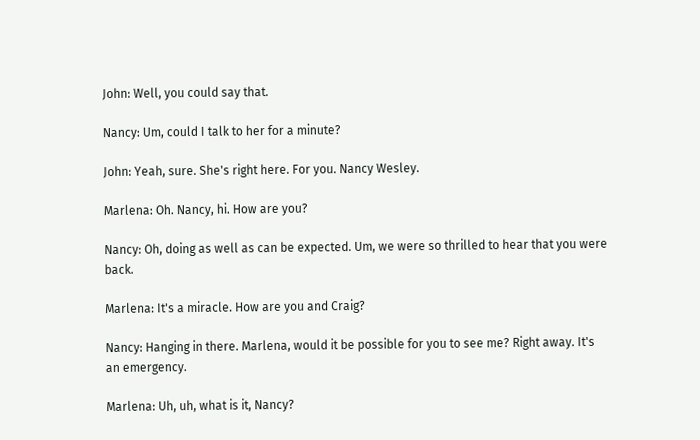John: Well, you could say that.

Nancy: Um, could I talk to her for a minute?

John: Yeah, sure. She's right here. For you. Nancy Wesley.

Marlena: Oh. Nancy, hi. How are you?

Nancy: Oh, doing as well as can be expected. Um, we were so thrilled to hear that you were back.

Marlena: It's a miracle. How are you and Craig?

Nancy: Hanging in there. Marlena, would it be possible for you to see me? Right away. It's an emergency.

Marlena: Uh, uh, what is it, Nancy?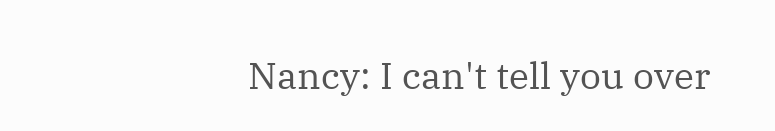Nancy: I can't tell you over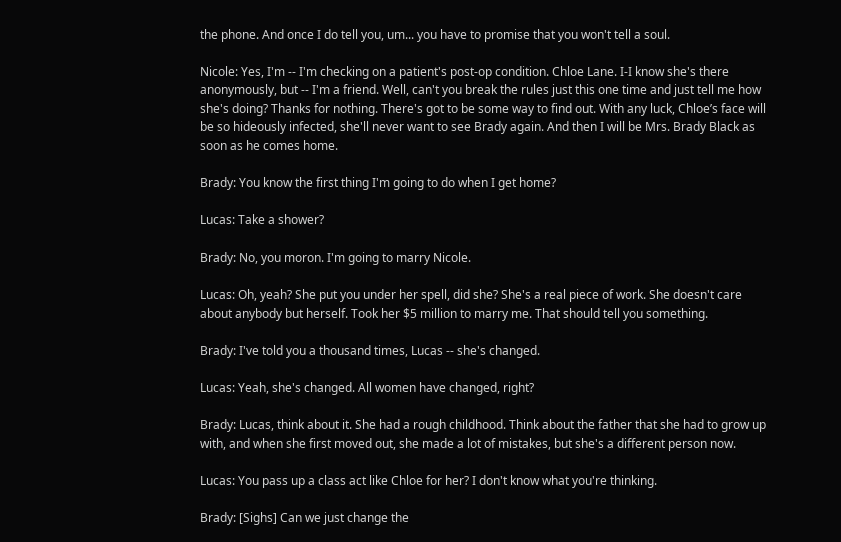the phone. And once I do tell you, um... you have to promise that you won't tell a soul.

Nicole: Yes, I'm -- I'm checking on a patient's post-op condition. Chloe Lane. I-I know she's there anonymously, but -- I'm a friend. Well, can't you break the rules just this one time and just tell me how she's doing? Thanks for nothing. There's got to be some way to find out. With any luck, Chloe’s face will be so hideously infected, she'll never want to see Brady again. And then I will be Mrs. Brady Black as soon as he comes home.

Brady: You know the first thing I'm going to do when I get home?

Lucas: Take a shower?

Brady: No, you moron. I'm going to marry Nicole.

Lucas: Oh, yeah? She put you under her spell, did she? She's a real piece of work. She doesn't care about anybody but herself. Took her $5 million to marry me. That should tell you something.

Brady: I've told you a thousand times, Lucas -- she's changed.

Lucas: Yeah, she's changed. All women have changed, right?

Brady: Lucas, think about it. She had a rough childhood. Think about the father that she had to grow up with, and when she first moved out, she made a lot of mistakes, but she's a different person now.

Lucas: You pass up a class act like Chloe for her? I don't know what you're thinking.

Brady: [Sighs] Can we just change the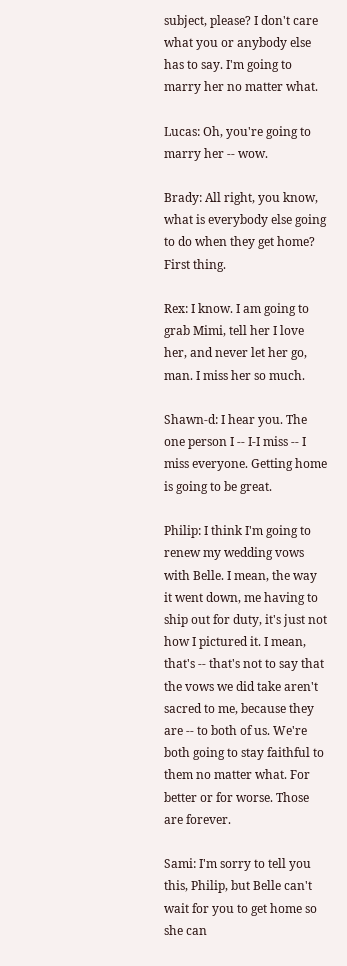subject, please? I don't care what you or anybody else has to say. I'm going to marry her no matter what.

Lucas: Oh, you're going to marry her -- wow.

Brady: All right, you know, what is everybody else going to do when they get home? First thing.

Rex: I know. I am going to grab Mimi, tell her I love her, and never let her go, man. I miss her so much.

Shawn-d: I hear you. The one person I -- I-I miss -- I miss everyone. Getting home is going to be great.

Philip: I think I'm going to renew my wedding vows with Belle. I mean, the way it went down, me having to ship out for duty, it's just not how I pictured it. I mean, that's -- that's not to say that the vows we did take aren't sacred to me, because they are -- to both of us. We're both going to stay faithful to them no matter what. For better or for worse. Those are forever.

Sami: I'm sorry to tell you this, Philip, but Belle can't wait for you to get home so she can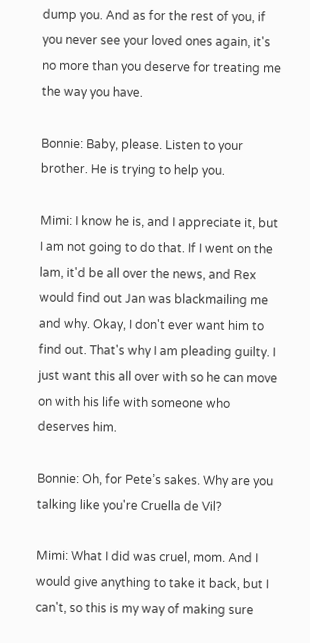dump you. And as for the rest of you, if you never see your loved ones again, it's no more than you deserve for treating me the way you have.

Bonnie: Baby, please. Listen to your brother. He is trying to help you.

Mimi: I know he is, and I appreciate it, but I am not going to do that. If I went on the lam, it'd be all over the news, and Rex would find out Jan was blackmailing me and why. Okay, I don't ever want him to find out. That's why I am pleading guilty. I just want this all over with so he can move on with his life with someone who deserves him.

Bonnie: Oh, for Pete’s sakes. Why are you talking like you're Cruella de Vil?

Mimi: What I did was cruel, mom. And I would give anything to take it back, but I can't, so this is my way of making sure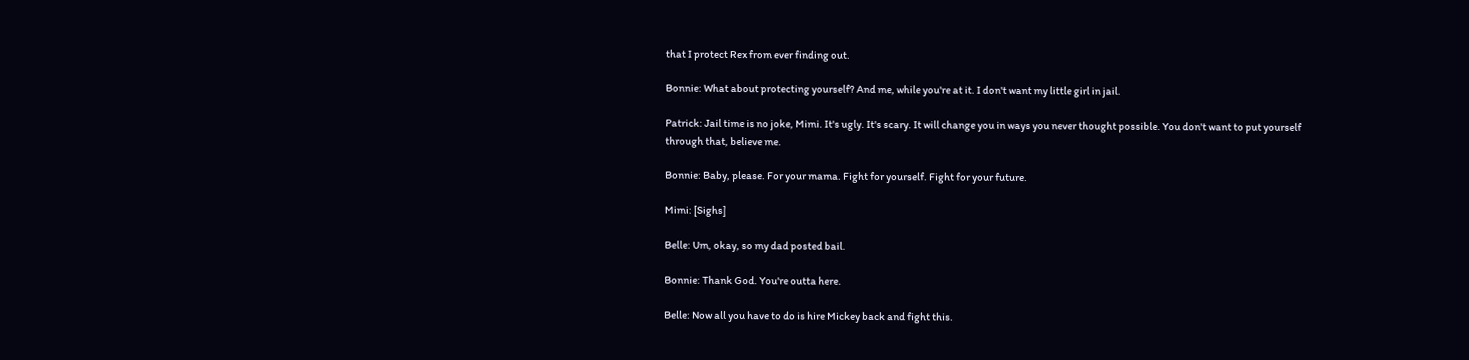that I protect Rex from ever finding out.

Bonnie: What about protecting yourself? And me, while you're at it. I don't want my little girl in jail.

Patrick: Jail time is no joke, Mimi. It's ugly. It's scary. It will change you in ways you never thought possible. You don't want to put yourself through that, believe me.

Bonnie: Baby, please. For your mama. Fight for yourself. Fight for your future.

Mimi: [Sighs]

Belle: Um, okay, so my dad posted bail.

Bonnie: Thank God. You're outta here.

Belle: Now all you have to do is hire Mickey back and fight this.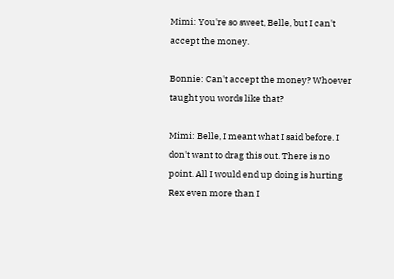Mimi: You're so sweet, Belle, but I can't accept the money.

Bonnie: Can't accept the money? Whoever taught you words like that?

Mimi: Belle, I meant what I said before. I don't want to drag this out. There is no point. All I would end up doing is hurting Rex even more than I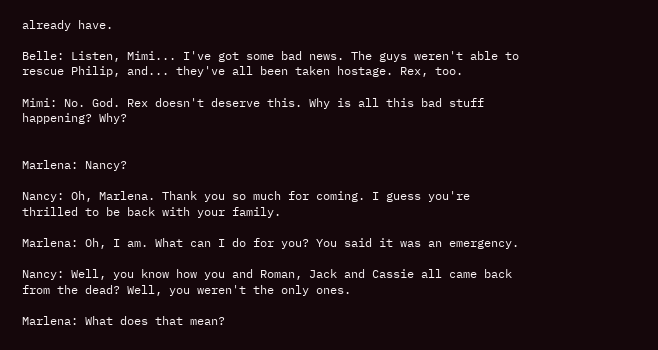already have.

Belle: Listen, Mimi... I've got some bad news. The guys weren't able to rescue Philip, and... they've all been taken hostage. Rex, too.

Mimi: No. God. Rex doesn't deserve this. Why is all this bad stuff happening? Why?


Marlena: Nancy?

Nancy: Oh, Marlena. Thank you so much for coming. I guess you're thrilled to be back with your family.

Marlena: Oh, I am. What can I do for you? You said it was an emergency.

Nancy: Well, you know how you and Roman, Jack and Cassie all came back from the dead? Well, you weren't the only ones.

Marlena: What does that mean?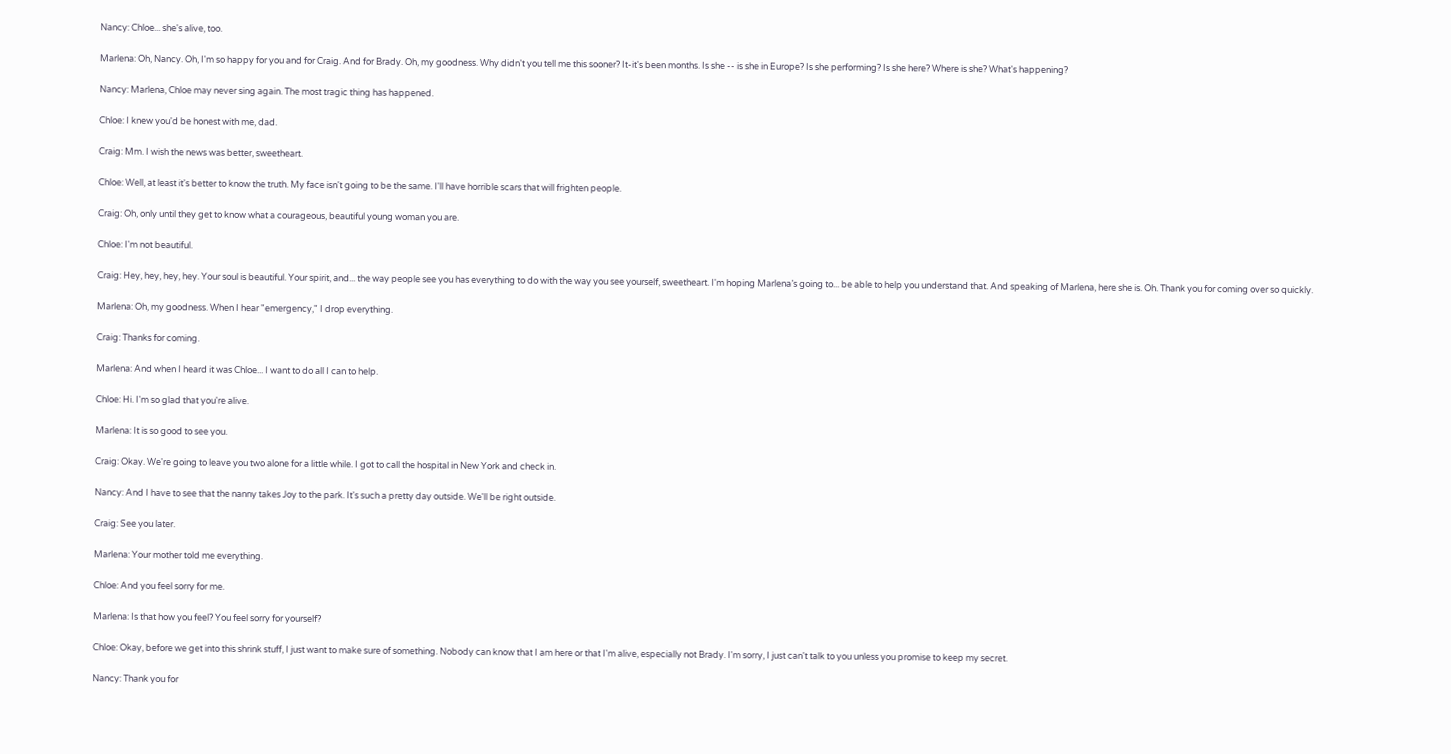Nancy: Chloe... she's alive, too.

Marlena: Oh, Nancy. Oh, I'm so happy for you and for Craig. And for Brady. Oh, my goodness. Why didn't you tell me this sooner? It-it's been months. Is she -- is she in Europe? Is she performing? Is she here? Where is she? What's happening?

Nancy: Marlena, Chloe may never sing again. The most tragic thing has happened.

Chloe: I knew you'd be honest with me, dad.

Craig: Mm. I wish the news was better, sweetheart.

Chloe: Well, at least it's better to know the truth. My face isn't going to be the same. I'll have horrible scars that will frighten people.

Craig: Oh, only until they get to know what a courageous, beautiful young woman you are.

Chloe: I'm not beautiful.

Craig: Hey, hey, hey, hey. Your soul is beautiful. Your spirit, and... the way people see you has everything to do with the way you see yourself, sweetheart. I'm hoping Marlena’s going to... be able to help you understand that. And speaking of Marlena, here she is. Oh. Thank you for coming over so quickly.

Marlena: Oh, my goodness. When I hear "emergency," I drop everything.

Craig: Thanks for coming.

Marlena: And when I heard it was Chloe... I want to do all I can to help.

Chloe: Hi. I'm so glad that you're alive.

Marlena: It is so good to see you.

Craig: Okay. We're going to leave you two alone for a little while. I got to call the hospital in New York and check in.

Nancy: And I have to see that the nanny takes Joy to the park. It's such a pretty day outside. We'll be right outside.

Craig: See you later.

Marlena: Your mother told me everything.

Chloe: And you feel sorry for me.

Marlena: Is that how you feel? You feel sorry for yourself?

Chloe: Okay, before we get into this shrink stuff, I just want to make sure of something. Nobody can know that I am here or that I'm alive, especially not Brady. I'm sorry, I just can't talk to you unless you promise to keep my secret.

Nancy: Thank you for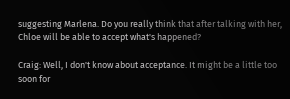suggesting Marlena. Do you really think that after talking with her, Chloe will be able to accept what's happened?

Craig: Well, I don't know about acceptance. It might be a little too soon for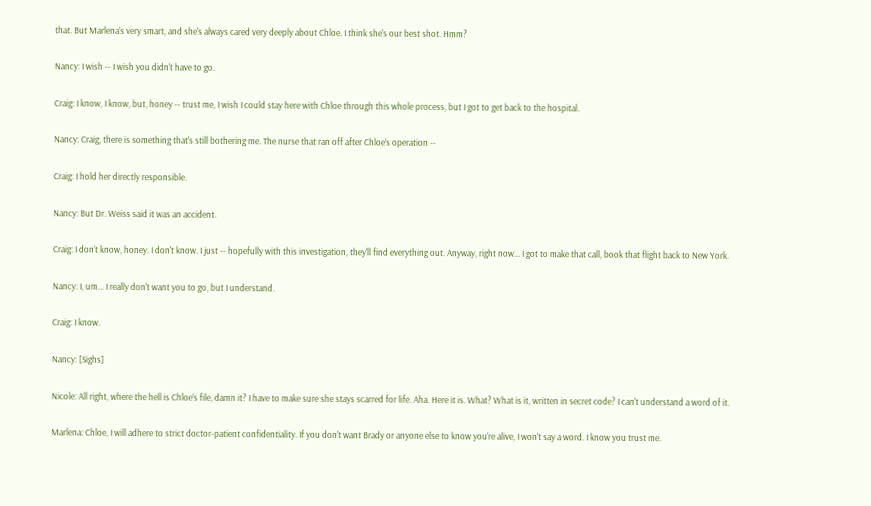that. But Marlena’s very smart, and she's always cared very deeply about Chloe. I think she's our best shot. Hmm?

Nancy: I wish -- I wish you didn't have to go.

Craig: I know, I know, but, honey -- trust me, I wish I could stay here with Chloe through this whole process, but I got to get back to the hospital.

Nancy: Craig, there is something that's still bothering me. The nurse that ran off after Chloe’s operation --

Craig: I hold her directly responsible.

Nancy: But Dr. Weiss said it was an accident.

Craig: I don't know, honey. I don't know. I just -- hopefully with this investigation, they'll find everything out. Anyway, right now... I got to make that call, book that flight back to New York.

Nancy: I, um... I really don't want you to go, but I understand.

Craig: I know.

Nancy: [Sighs]

Nicole: All right, where the hell is Chloe’s file, damn it? I have to make sure she stays scarred for life. Aha. Here it is. What? What is it, written in secret code? I can't understand a word of it.

Marlena: Chloe, I will adhere to strict doctor-patient confidentiality. If you don't want Brady or anyone else to know you're alive, I won't say a word. I know you trust me.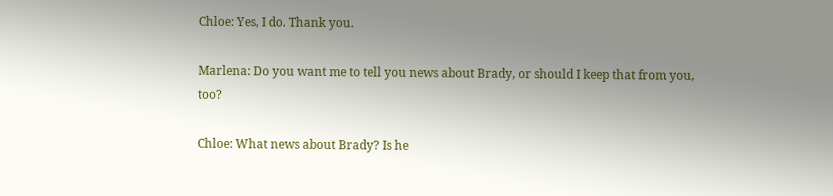Chloe: Yes, I do. Thank you.

Marlena: Do you want me to tell you news about Brady, or should I keep that from you, too?

Chloe: What news about Brady? Is he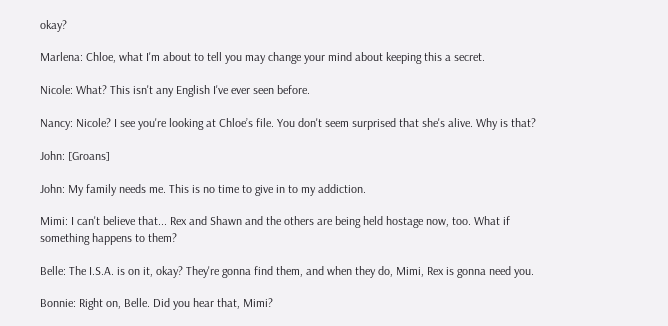okay?

Marlena: Chloe, what I'm about to tell you may change your mind about keeping this a secret.

Nicole: What? This isn't any English I've ever seen before.

Nancy: Nicole? I see you're looking at Chloe’s file. You don't seem surprised that she's alive. Why is that?

John: [Groans]

John: My family needs me. This is no time to give in to my addiction.

Mimi: I can't believe that... Rex and Shawn and the others are being held hostage now, too. What if something happens to them?

Belle: The I.S.A. is on it, okay? They're gonna find them, and when they do, Mimi, Rex is gonna need you.

Bonnie: Right on, Belle. Did you hear that, Mimi?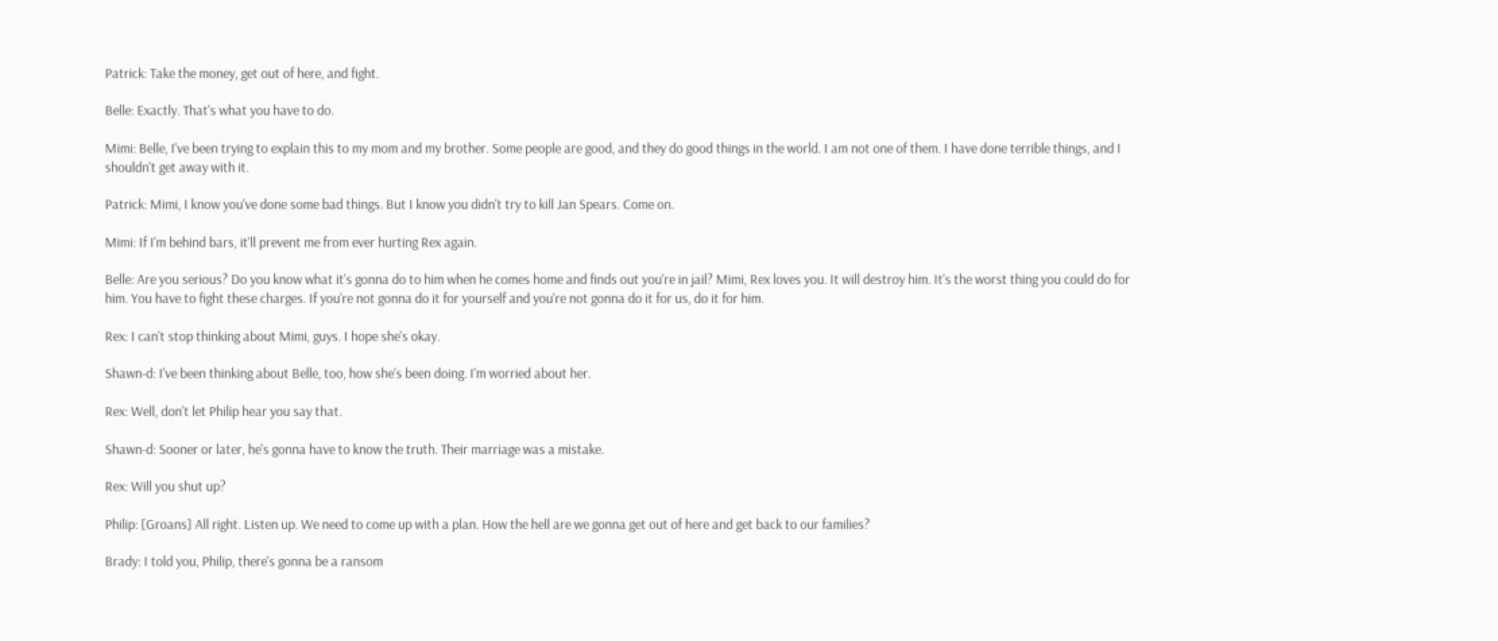Patrick: Take the money, get out of here, and fight.

Belle: Exactly. That's what you have to do.

Mimi: Belle, I've been trying to explain this to my mom and my brother. Some people are good, and they do good things in the world. I am not one of them. I have done terrible things, and I shouldn't get away with it.

Patrick: Mimi, I know you've done some bad things. But I know you didn't try to kill Jan Spears. Come on.

Mimi: If I'm behind bars, it'll prevent me from ever hurting Rex again.

Belle: Are you serious? Do you know what it's gonna do to him when he comes home and finds out you're in jail? Mimi, Rex loves you. It will destroy him. It's the worst thing you could do for him. You have to fight these charges. If you're not gonna do it for yourself and you're not gonna do it for us, do it for him.

Rex: I can't stop thinking about Mimi, guys. I hope she's okay.

Shawn-d: I've been thinking about Belle, too, how she's been doing. I'm worried about her.

Rex: Well, don't let Philip hear you say that.

Shawn-d: Sooner or later, he's gonna have to know the truth. Their marriage was a mistake.

Rex: Will you shut up?

Philip: [Groans] All right. Listen up. We need to come up with a plan. How the hell are we gonna get out of here and get back to our families?

Brady: I told you, Philip, there's gonna be a ransom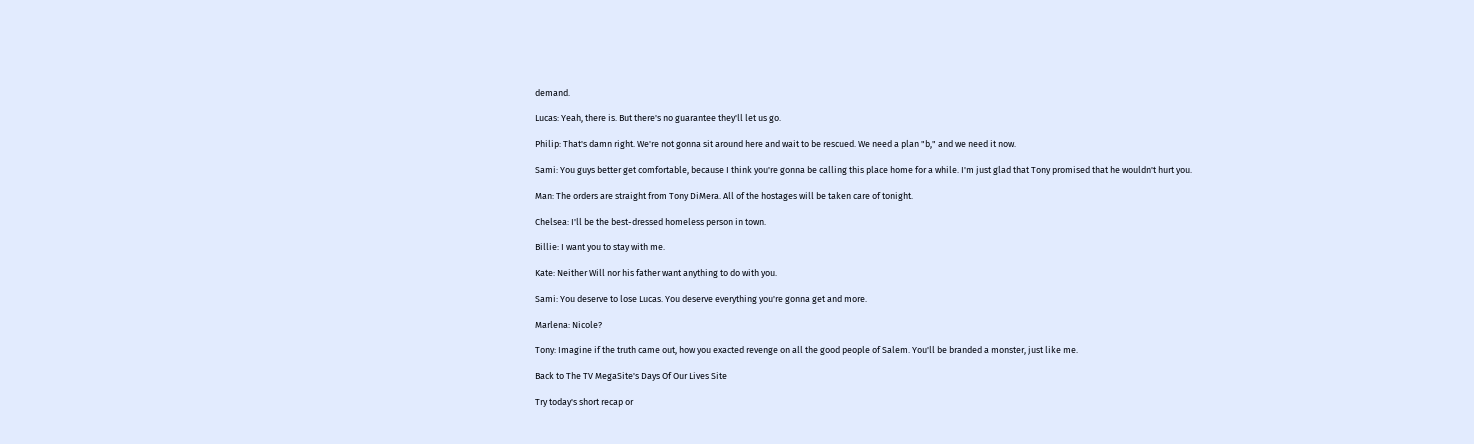demand.

Lucas: Yeah, there is. But there's no guarantee they'll let us go.

Philip: That's damn right. We're not gonna sit around here and wait to be rescued. We need a plan "b," and we need it now.

Sami: You guys better get comfortable, because I think you're gonna be calling this place home for a while. I'm just glad that Tony promised that he wouldn't hurt you.

Man: The orders are straight from Tony DiMera. All of the hostages will be taken care of tonight.

Chelsea: I'll be the best-dressed homeless person in town.

Billie: I want you to stay with me.

Kate: Neither Will nor his father want anything to do with you.

Sami: You deserve to lose Lucas. You deserve everything you're gonna get and more.

Marlena: Nicole?

Tony: Imagine if the truth came out, how you exacted revenge on all the good people of Salem. You'll be branded a monster, just like me.

Back to The TV MegaSite's Days Of Our Lives Site

Try today's short recap or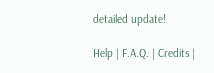detailed update!

Help | F.A.Q. | Credits |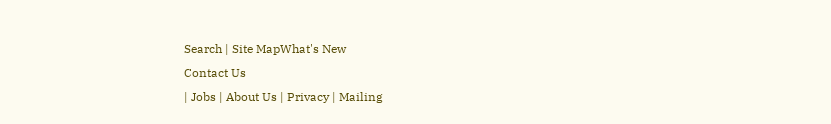Search | Site MapWhat's New
Contact Us
| Jobs | About Us | Privacy | Mailing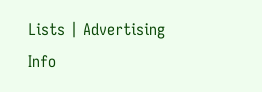Lists | Advertising Info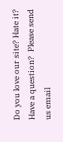Do you love our site? Hate it? Have a question?  Please send us email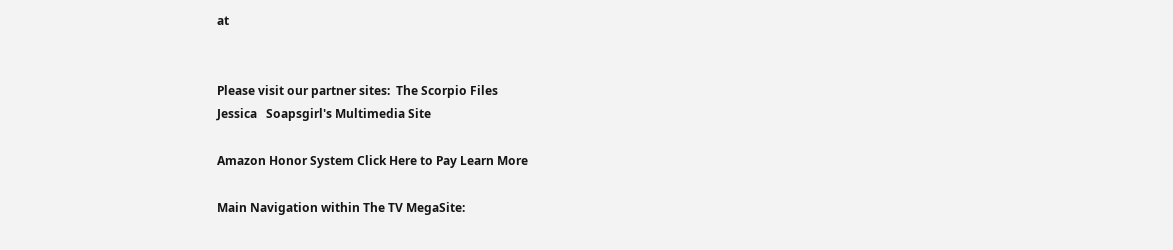at


Please visit our partner sites:  The Scorpio Files
Jessica   Soapsgirl's Multimedia Site

Amazon Honor System Click Here to Pay Learn More

Main Navigation within The TV MegaSite: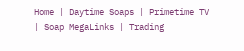Home | Daytime Soaps | Primetime TV | Soap MegaLinks | Trading